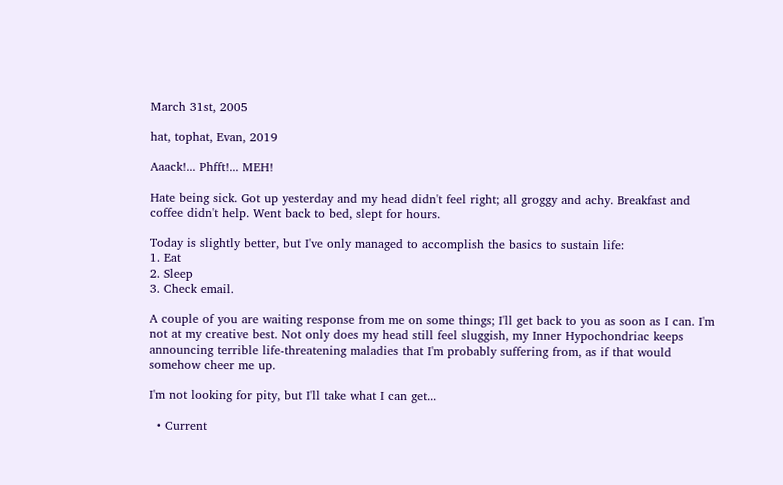March 31st, 2005

hat, tophat, Evan, 2019

Aaack!... Phfft!... MEH!

Hate being sick. Got up yesterday and my head didn't feel right; all groggy and achy. Breakfast and coffee didn't help. Went back to bed, slept for hours.

Today is slightly better, but I've only managed to accomplish the basics to sustain life:
1. Eat
2. Sleep
3. Check email.

A couple of you are waiting response from me on some things; I'll get back to you as soon as I can. I'm not at my creative best. Not only does my head still feel sluggish, my Inner Hypochondriac keeps announcing terrible life-threatening maladies that I'm probably suffering from, as if that would somehow cheer me up.

I'm not looking for pity, but I'll take what I can get...

  • Current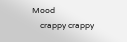Mood
    crappy crappy